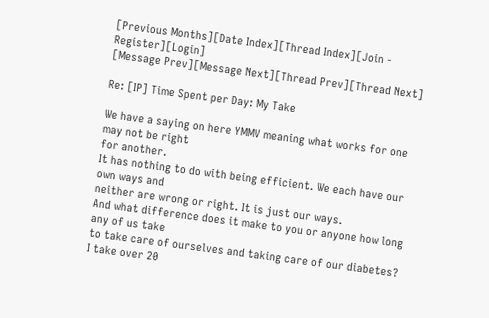[Previous Months][Date Index][Thread Index][Join - Register][Login]
[Message Prev][Message Next][Thread Prev][Thread Next]

Re: [IP] Time Spent per Day: My Take

We have a saying on here YMMV meaning what works for one may not be right
for another.
It has nothing to do with being efficient. We each have our own ways and
neither are wrong or right. It is just our ways.
And what difference does it make to you or anyone how long any of us take
to take care of ourselves and taking care of our diabetes?
I take over 20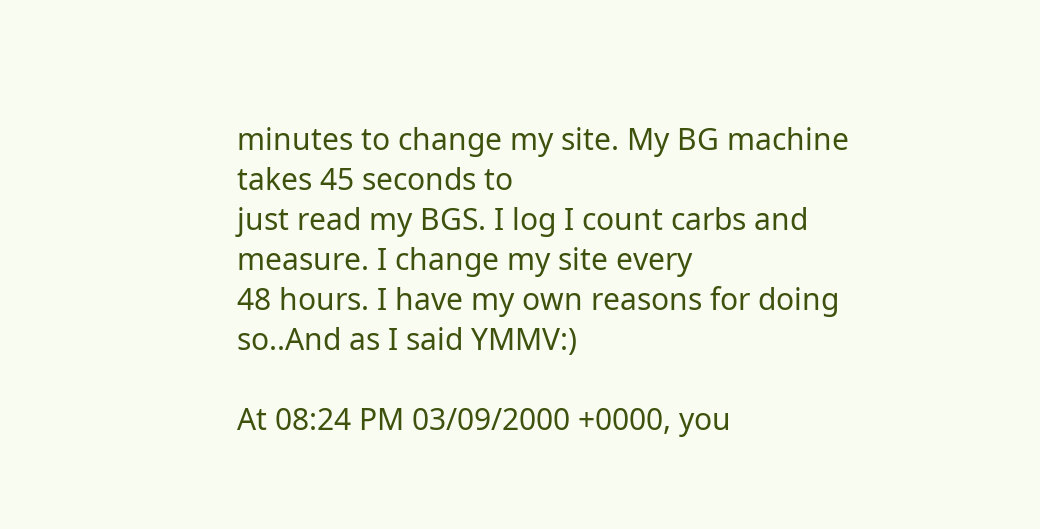minutes to change my site. My BG machine takes 45 seconds to
just read my BGS. I log I count carbs and measure. I change my site every
48 hours. I have my own reasons for doing so..And as I said YMMV:)

At 08:24 PM 03/09/2000 +0000, you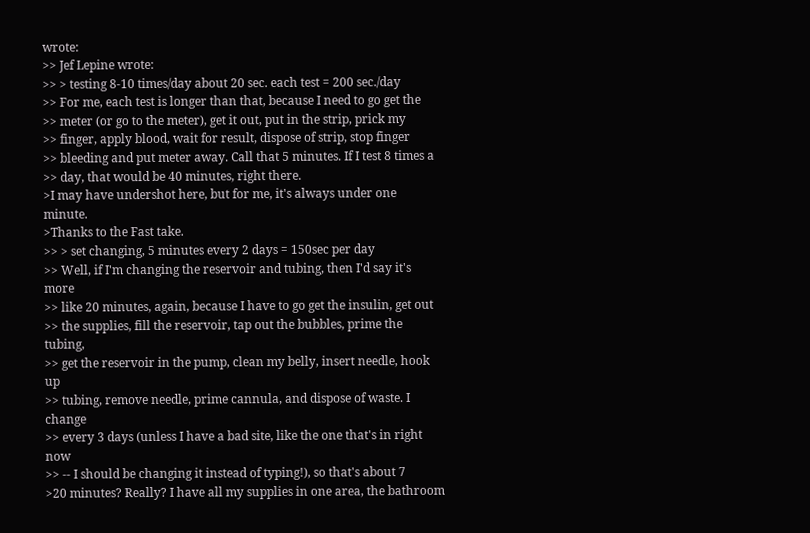wrote:
>> Jef Lepine wrote:
>> > testing 8-10 times/day about 20 sec. each test = 200 sec./day
>> For me, each test is longer than that, because I need to go get the
>> meter (or go to the meter), get it out, put in the strip, prick my
>> finger, apply blood, wait for result, dispose of strip, stop finger
>> bleeding and put meter away. Call that 5 minutes. If I test 8 times a
>> day, that would be 40 minutes, right there.
>I may have undershot here, but for me, it's always under one minute.
>Thanks to the Fast take.
>> > set changing, 5 minutes every 2 days = 150sec per day
>> Well, if I'm changing the reservoir and tubing, then I'd say it's more
>> like 20 minutes, again, because I have to go get the insulin, get out
>> the supplies, fill the reservoir, tap out the bubbles, prime the tubing,
>> get the reservoir in the pump, clean my belly, insert needle, hook up
>> tubing, remove needle, prime cannula, and dispose of waste. I change
>> every 3 days (unless I have a bad site, like the one that's in right now
>> -- I should be changing it instead of typing!), so that's about 7
>20 minutes? Really? I have all my supplies in one area, the bathroom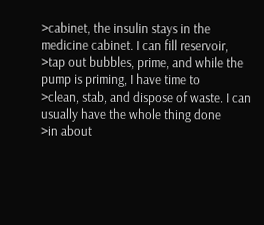>cabinet, the insulin stays in the medicine cabinet. I can fill reservoir,
>tap out bubbles, prime, and while the pump is priming, I have time to
>clean, stab, and dispose of waste. I can usually have the whole thing done
>in about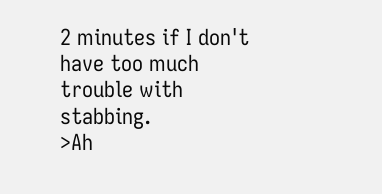2 minutes if I don't have too much trouble with stabbing.
>Ah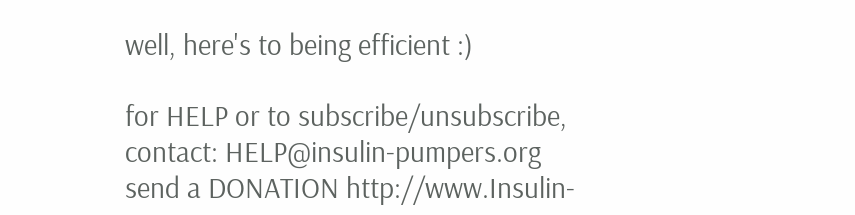well, here's to being efficient :)

for HELP or to subscribe/unsubscribe, contact: HELP@insulin-pumpers.org
send a DONATION http://www.Insulin-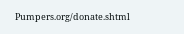Pumpers.org/donate.shtml